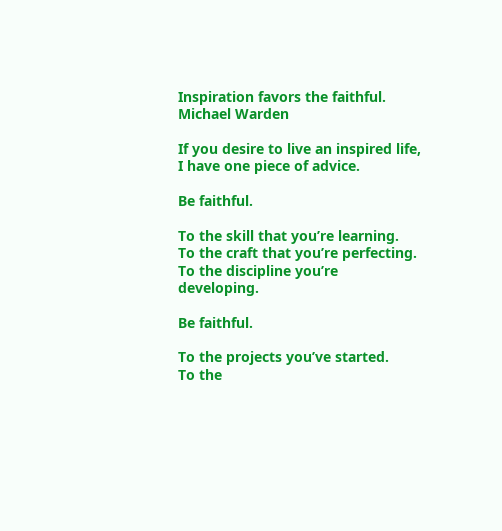Inspiration favors the faithful.
Michael Warden

If you desire to live an inspired life, I have one piece of advice.

Be faithful.

To the skill that you’re learning.
To the craft that you’re perfecting.
To the discipline you’re developing.

Be faithful.

To the projects you’ve started.
To the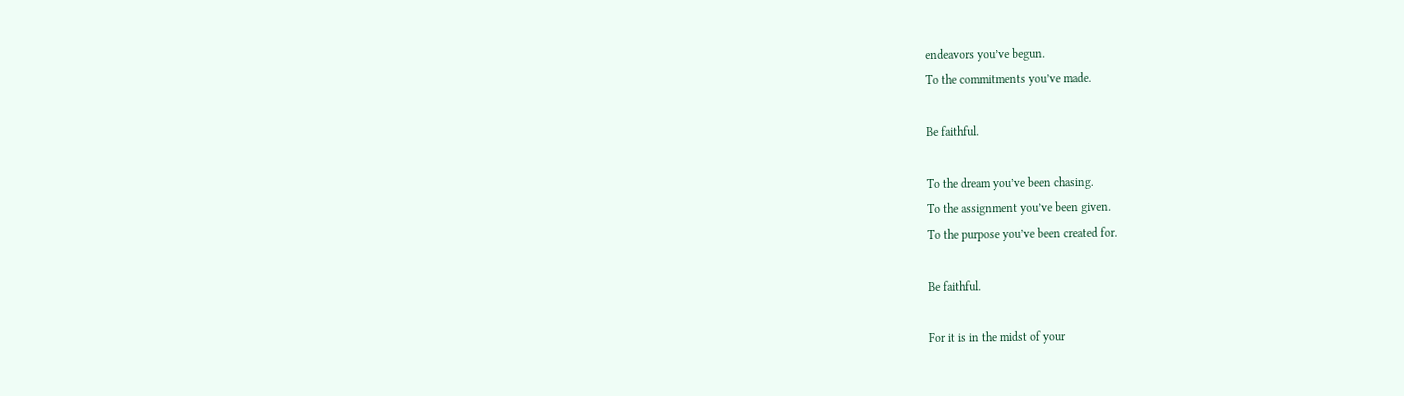endeavors you’ve begun.
To the commitments you’ve made.

Be faithful.

To the dream you’ve been chasing.
To the assignment you’ve been given.
To the purpose you’ve been created for.

Be faithful.

For it is in the midst of your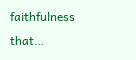faithfulness that…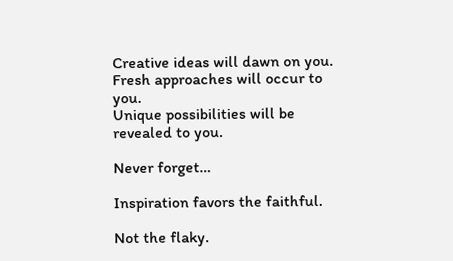Creative ideas will dawn on you.
Fresh approaches will occur to you.
Unique possibilities will be revealed to you.

Never forget…

Inspiration favors the faithful.

Not the flaky.